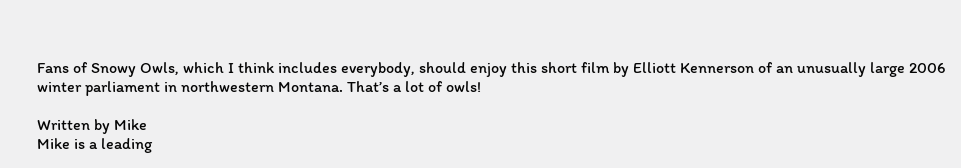Fans of Snowy Owls, which I think includes everybody, should enjoy this short film by Elliott Kennerson of an unusually large 2006 winter parliament in northwestern Montana. That’s a lot of owls!

Written by Mike
Mike is a leading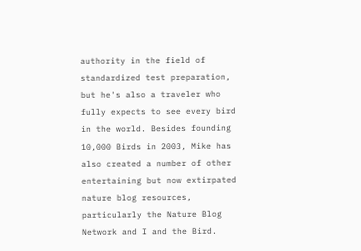authority in the field of standardized test preparation, but he's also a traveler who fully expects to see every bird in the world. Besides founding 10,000 Birds in 2003, Mike has also created a number of other entertaining but now extirpated nature blog resources, particularly the Nature Blog Network and I and the Bird.